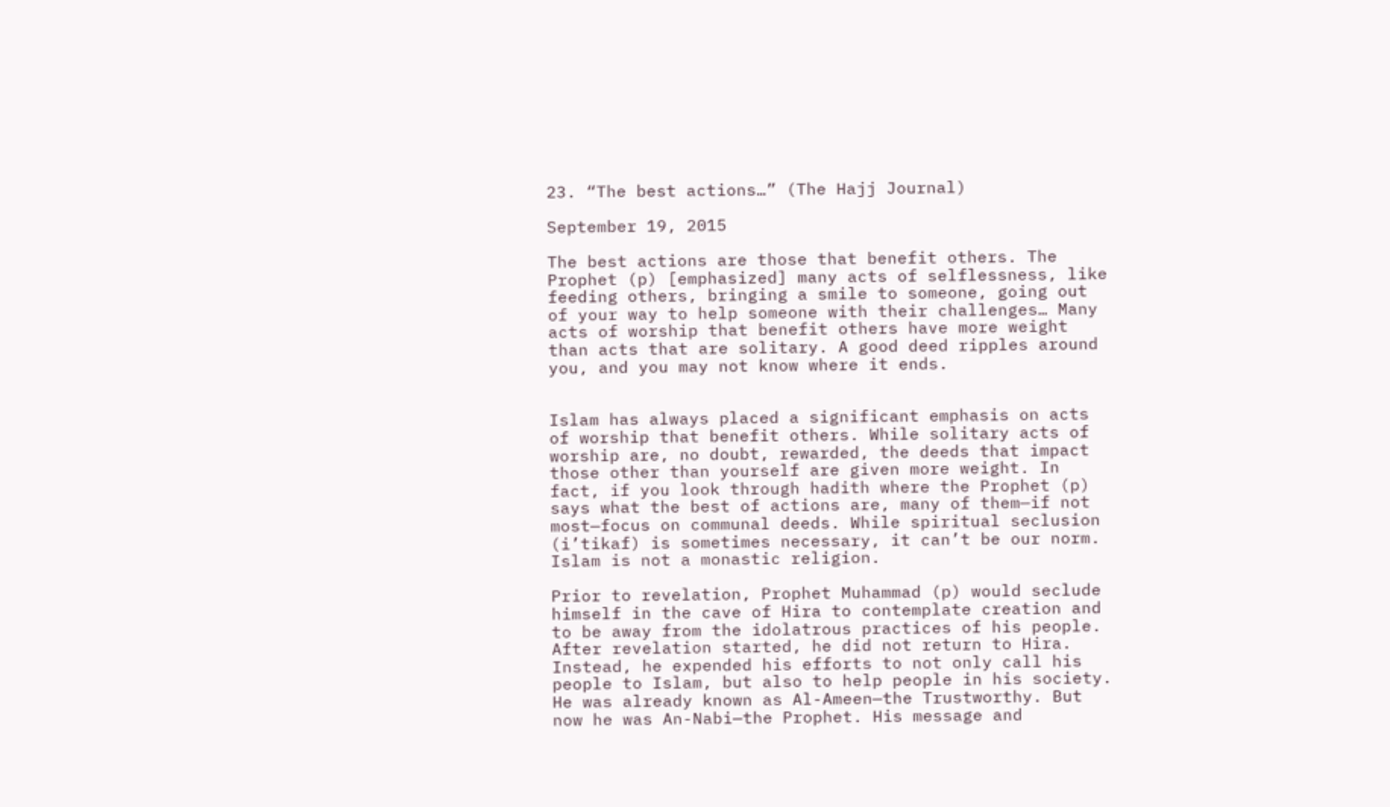23. “The best actions…” (The Hajj Journal)

September 19, 2015

The best actions are those that benefit others. The Prophet (p) [emphasized] many acts of selflessness, like feeding others, bringing a smile to someone, going out of your way to help someone with their challenges… Many acts of worship that benefit others have more weight than acts that are solitary. A good deed ripples around you, and you may not know where it ends.


Islam has always placed a significant emphasis on acts of worship that benefit others. While solitary acts of worship are, no doubt, rewarded, the deeds that impact those other than yourself are given more weight. In fact, if you look through hadith where the Prophet (p) says what the best of actions are, many of them—if not most—focus on communal deeds. While spiritual seclusion (i’tikaf) is sometimes necessary, it can’t be our norm. Islam is not a monastic religion.

Prior to revelation, Prophet Muhammad (p) would seclude himself in the cave of Hira to contemplate creation and to be away from the idolatrous practices of his people. After revelation started, he did not return to Hira. Instead, he expended his efforts to not only call his people to Islam, but also to help people in his society. He was already known as Al-Ameen—the Trustworthy. But now he was An-Nabi—the Prophet. His message and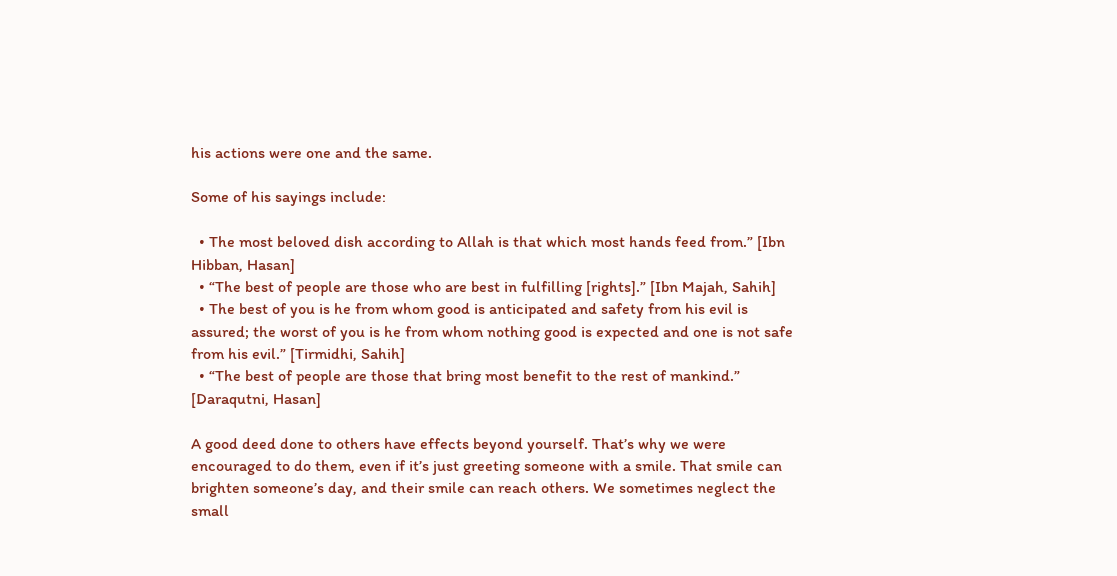his actions were one and the same.

Some of his sayings include:

  • The most beloved dish according to Allah is that which most hands feed from.” [Ibn Hibban, Hasan]
  • “The best of people are those who are best in fulfilling [rights].” [Ibn Majah, Sahih]
  • The best of you is he from whom good is anticipated and safety from his evil is assured; the worst of you is he from whom nothing good is expected and one is not safe from his evil.” [Tirmidhi, Sahih]
  • “The best of people are those that bring most benefit to the rest of mankind.” [Daraqutni, Hasan]

A good deed done to others have effects beyond yourself. That’s why we were encouraged to do them, even if it’s just greeting someone with a smile. That smile can brighten someone’s day, and their smile can reach others. We sometimes neglect the small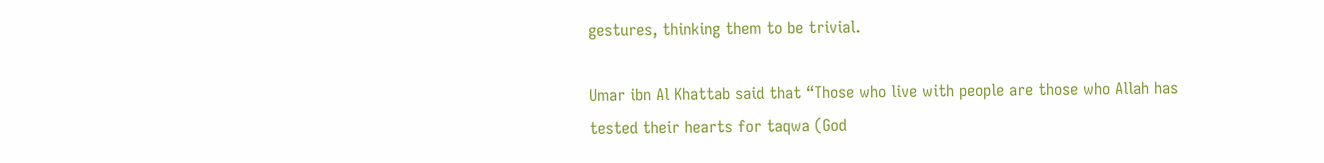gestures, thinking them to be trivial.

Umar ibn Al Khattab said that “Those who live with people are those who Allah has tested their hearts for taqwa (God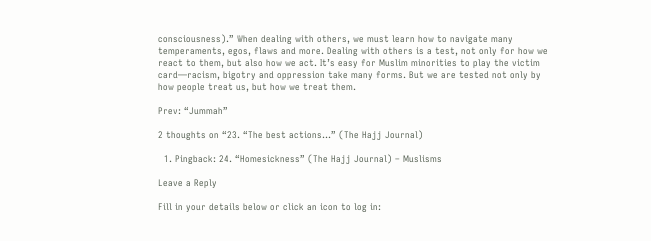consciousness).” When dealing with others, we must learn how to navigate many temperaments, egos, flaws and more. Dealing with others is a test, not only for how we react to them, but also how we act. It’s easy for Muslim minorities to play the victim card—racism, bigotry and oppression take many forms. But we are tested not only by how people treat us, but how we treat them.

Prev: “Jummah”

2 thoughts on “23. “The best actions…” (The Hajj Journal)

  1. Pingback: 24. “Homesickness” (The Hajj Journal) – Muslisms

Leave a Reply

Fill in your details below or click an icon to log in: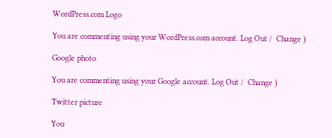WordPress.com Logo

You are commenting using your WordPress.com account. Log Out /  Change )

Google photo

You are commenting using your Google account. Log Out /  Change )

Twitter picture

You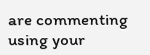are commenting using your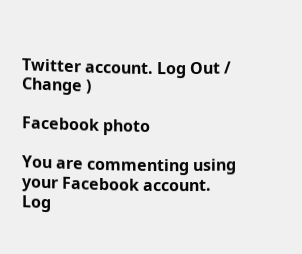Twitter account. Log Out /  Change )

Facebook photo

You are commenting using your Facebook account. Log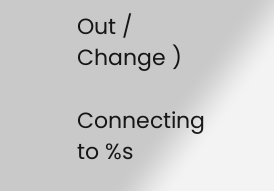Out /  Change )

Connecting to %s